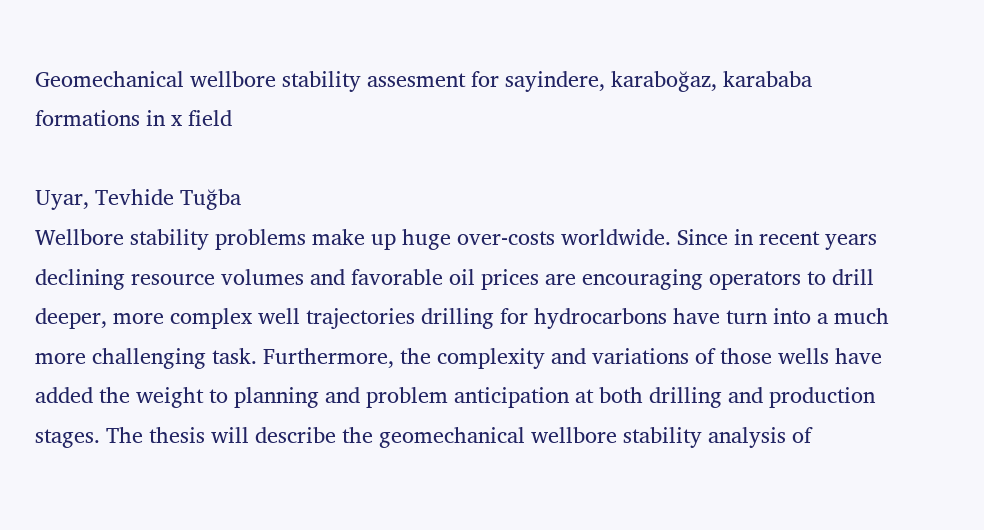Geomechanical wellbore stability assesment for sayindere, karaboğaz, karababa formations in x field

Uyar, Tevhide Tuğba
Wellbore stability problems make up huge over-costs worldwide. Since in recent years declining resource volumes and favorable oil prices are encouraging operators to drill deeper, more complex well trajectories drilling for hydrocarbons have turn into a much more challenging task. Furthermore, the complexity and variations of those wells have added the weight to planning and problem anticipation at both drilling and production stages. The thesis will describe the geomechanical wellbore stability analysis of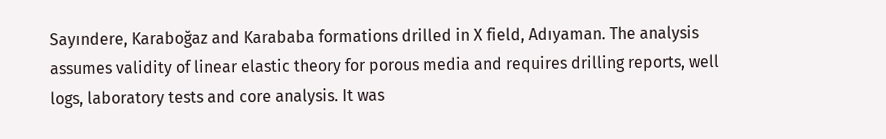Sayındere, Karaboğaz and Karababa formations drilled in X field, Adıyaman. The analysis assumes validity of linear elastic theory for porous media and requires drilling reports, well logs, laboratory tests and core analysis. It was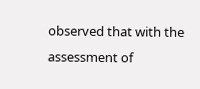observed that with the assessment of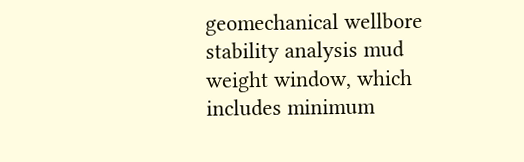geomechanical wellbore stability analysis mud weight window, which includes minimum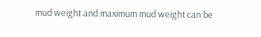mud weight and maximum mud weight can be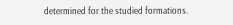determined for the studied formations.